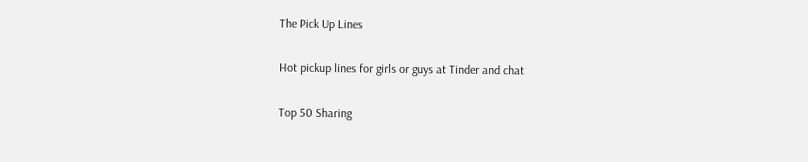The Pick Up Lines

Hot pickup lines for girls or guys at Tinder and chat

Top 50 Sharing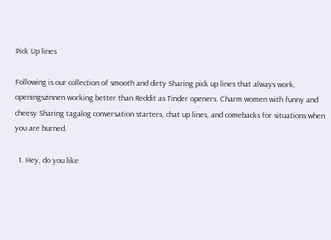Pick Up lines

Following is our collection of smooth and dirty Sharing pick up lines that always work, openingszinnen working better than Reddit as Tinder openers. Charm women with funny and cheesy Sharing tagalog conversation starters, chat up lines, and comebacks for situations when you are burned.

  1. Hey, do you like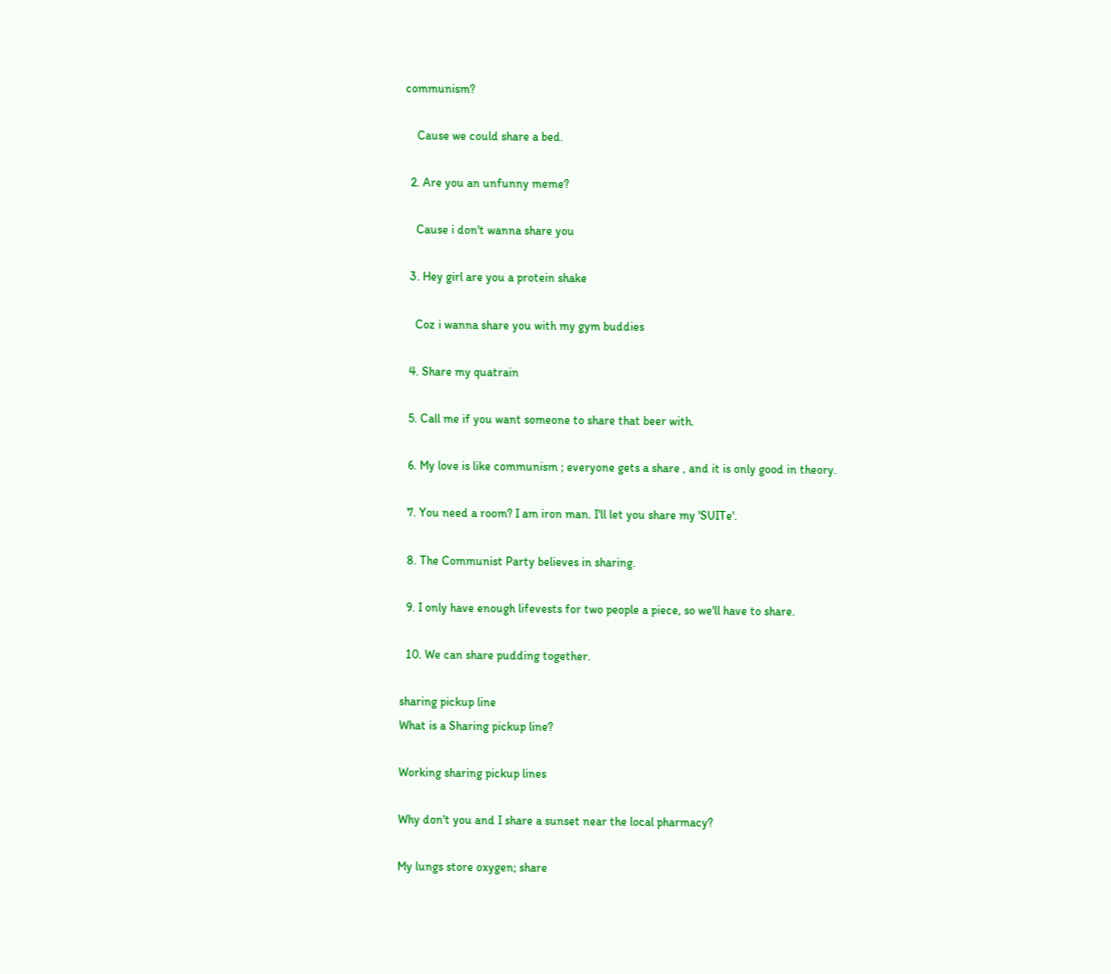communism?

    Cause we could share a bed.

  2. Are you an unfunny meme?

    Cause i don't wanna share you

  3. Hey girl are you a protein shake

    Coz i wanna share you with my gym buddies

  4. Share my quatrain

  5. Call me if you want someone to share that beer with.

  6. My love is like communism ; everyone gets a share , and it is only good in theory.

  7. You need a room? I am iron man. I'll let you share my 'SUITe'.

  8. The Communist Party believes in sharing.

  9. I only have enough lifevests for two people a piece, so we'll have to share.

  10. We can share pudding together.

sharing pickup line
What is a Sharing pickup line?

Working sharing pickup lines

Why don't you and I share a sunset near the local pharmacy?

My lungs store oxygen; share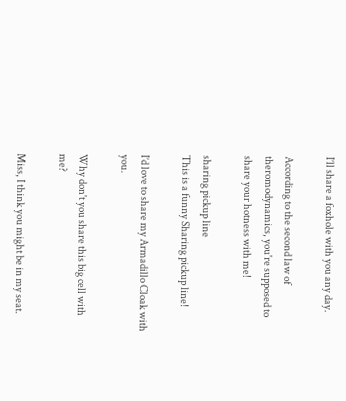I’ll share a foxhole with you any day.

According to the second law of theromodynamics, you're supposed to share your hotness with me!

sharing pickup line
This is a funny Sharing pickup line!

I’d love to share my Armadillo Cloak with you.

Why don't you share this big cell with me?

Miss, I think you might be in my seat.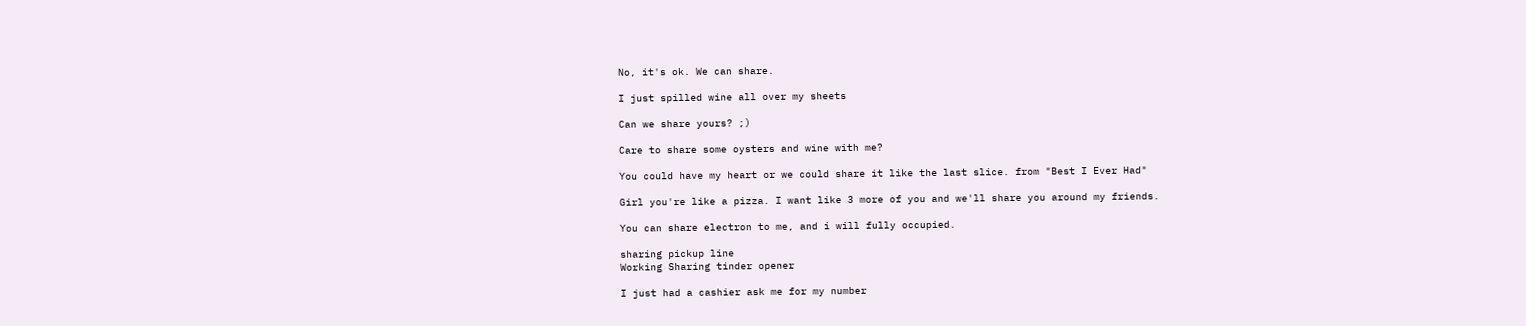No, it's ok. We can share.

I just spilled wine all over my sheets

Can we share yours? ;)

Care to share some oysters and wine with me?

You could have my heart or we could share it like the last slice. from "Best I Ever Had"

Girl you're like a pizza. I want like 3 more of you and we'll share you around my friends.

You can share electron to me, and i will fully occupied.

sharing pickup line
Working Sharing tinder opener

I just had a cashier ask me for my number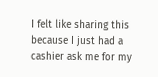I felt like sharing this because I just had a cashier ask me for my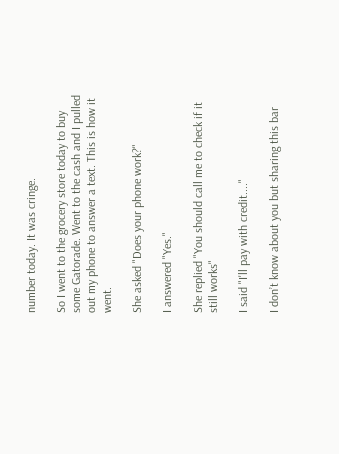number today. It was cringe.

So I went to the grocery store today to buy some Gatorade. Went to the cash and I pulled out my phone to answer a text. This is how it went.

She asked "Does your phone work?"

I answered "Yes."

She replied "You should call me to check if it still works"

I said "I'll pay with credit...."

I don’t know about you but sharing this bar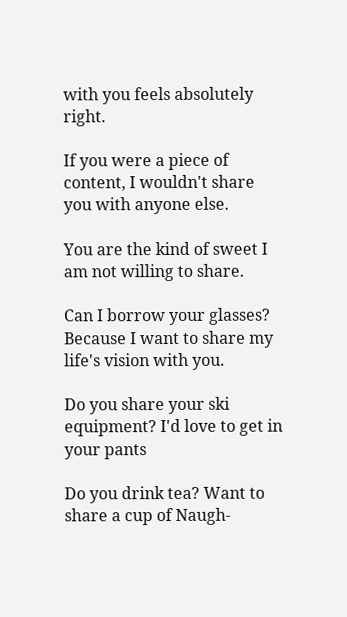with you feels absolutely right.

If you were a piece of content, I wouldn't share you with anyone else.

You are the kind of sweet I am not willing to share.

Can I borrow your glasses? Because I want to share my life's vision with you.

Do you share your ski equipment? I'd love to get in your pants

Do you drink tea? Want to share a cup of Naugh-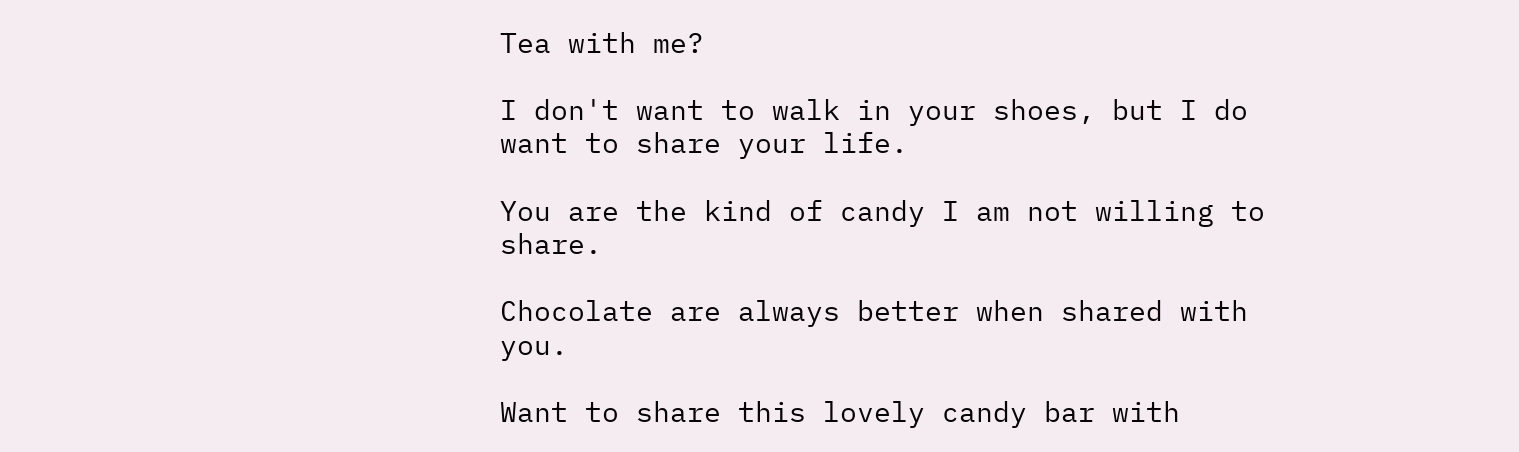Tea with me?

I don't want to walk in your shoes, but I do want to share your life.

You are the kind of candy I am not willing to share.

Chocolate are always better when shared with you.

Want to share this lovely candy bar with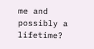me and possibly a lifetime?